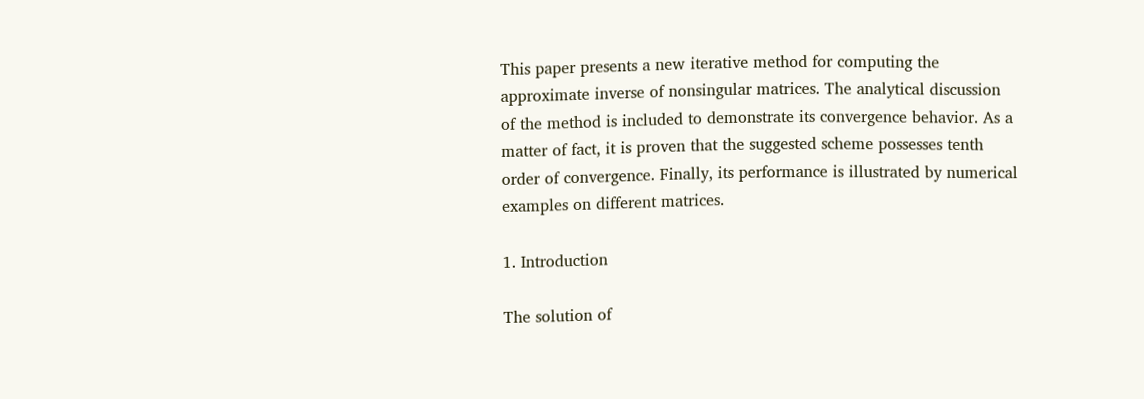This paper presents a new iterative method for computing the approximate inverse of nonsingular matrices. The analytical discussion of the method is included to demonstrate its convergence behavior. As a matter of fact, it is proven that the suggested scheme possesses tenth order of convergence. Finally, its performance is illustrated by numerical examples on different matrices.

1. Introduction

The solution of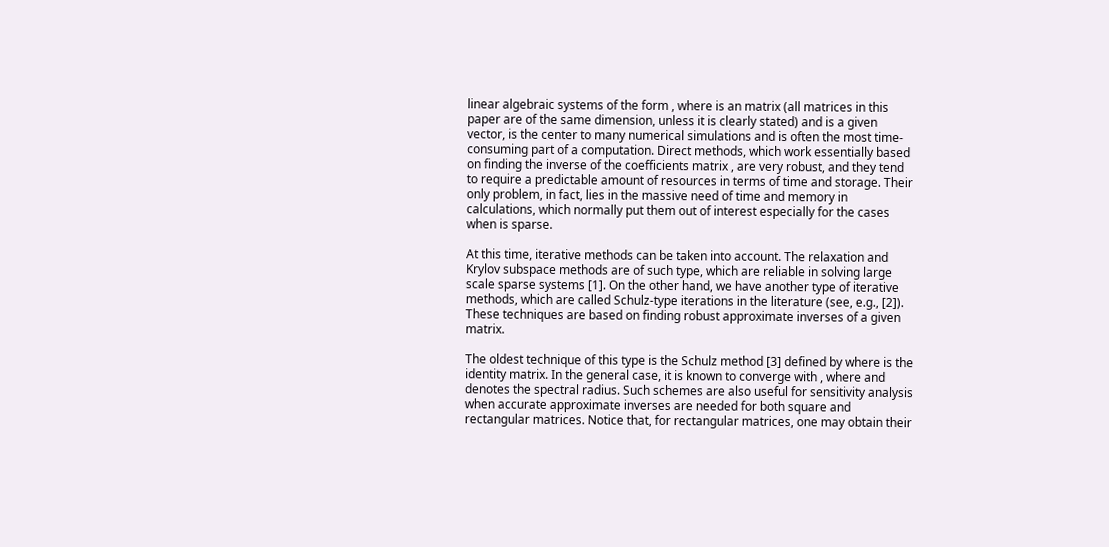linear algebraic systems of the form , where is an matrix (all matrices in this paper are of the same dimension, unless it is clearly stated) and is a given vector, is the center to many numerical simulations and is often the most time-consuming part of a computation. Direct methods, which work essentially based on finding the inverse of the coefficients matrix , are very robust, and they tend to require a predictable amount of resources in terms of time and storage. Their only problem, in fact, lies in the massive need of time and memory in calculations, which normally put them out of interest especially for the cases when is sparse.

At this time, iterative methods can be taken into account. The relaxation and Krylov subspace methods are of such type, which are reliable in solving large scale sparse systems [1]. On the other hand, we have another type of iterative methods, which are called Schulz-type iterations in the literature (see, e.g., [2]). These techniques are based on finding robust approximate inverses of a given matrix.

The oldest technique of this type is the Schulz method [3] defined by where is the identity matrix. In the general case, it is known to converge with , where and denotes the spectral radius. Such schemes are also useful for sensitivity analysis when accurate approximate inverses are needed for both square and rectangular matrices. Notice that, for rectangular matrices, one may obtain their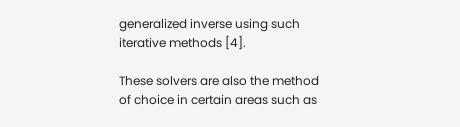generalized inverse using such iterative methods [4].

These solvers are also the method of choice in certain areas such as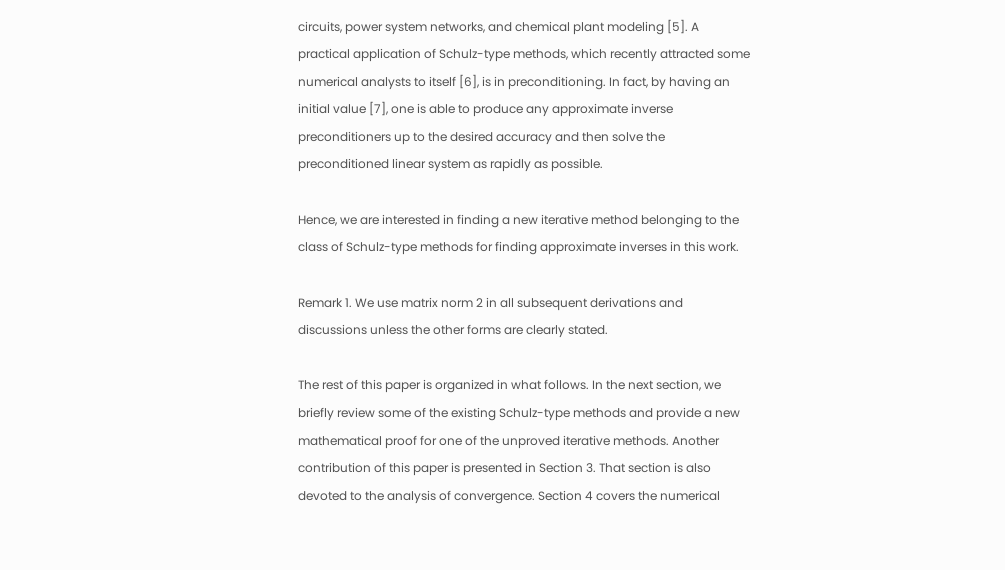circuits, power system networks, and chemical plant modeling [5]. A practical application of Schulz-type methods, which recently attracted some numerical analysts to itself [6], is in preconditioning. In fact, by having an initial value [7], one is able to produce any approximate inverse preconditioners up to the desired accuracy and then solve the preconditioned linear system as rapidly as possible.

Hence, we are interested in finding a new iterative method belonging to the class of Schulz-type methods for finding approximate inverses in this work.

Remark 1. We use matrix norm 2 in all subsequent derivations and discussions unless the other forms are clearly stated.

The rest of this paper is organized in what follows. In the next section, we briefly review some of the existing Schulz-type methods and provide a new mathematical proof for one of the unproved iterative methods. Another contribution of this paper is presented in Section 3. That section is also devoted to the analysis of convergence. Section 4 covers the numerical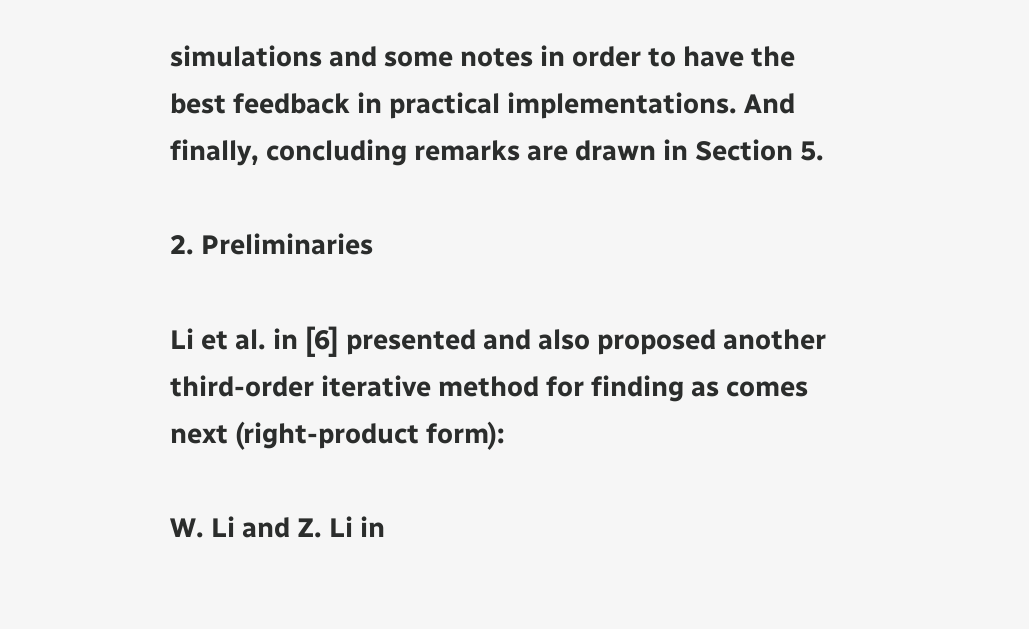simulations and some notes in order to have the best feedback in practical implementations. And finally, concluding remarks are drawn in Section 5.

2. Preliminaries

Li et al. in [6] presented and also proposed another third-order iterative method for finding as comes next (right-product form):

W. Li and Z. Li in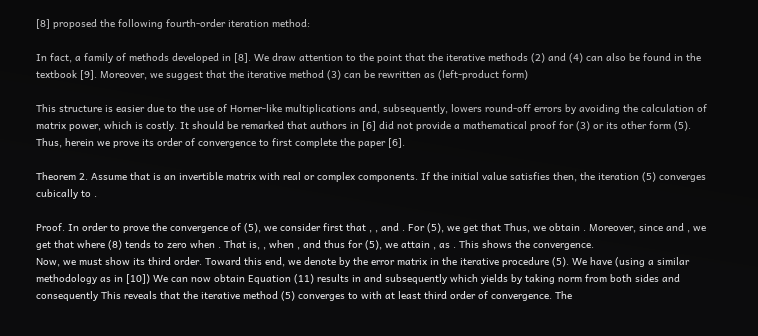[8] proposed the following fourth-order iteration method:

In fact, a family of methods developed in [8]. We draw attention to the point that the iterative methods (2) and (4) can also be found in the textbook [9]. Moreover, we suggest that the iterative method (3) can be rewritten as (left-product form)

This structure is easier due to the use of Horner-like multiplications and, subsequently, lowers round-off errors by avoiding the calculation of matrix power, which is costly. It should be remarked that authors in [6] did not provide a mathematical proof for (3) or its other form (5). Thus, herein we prove its order of convergence to first complete the paper [6].

Theorem 2. Assume that is an invertible matrix with real or complex components. If the initial value satisfies then, the iteration (5) converges cubically to .

Proof. In order to prove the convergence of (5), we consider first that , , and . For (5), we get that Thus, we obtain . Moreover, since and , we get that where (8) tends to zero when . That is, , when , and thus for (5), we attain , as . This shows the convergence.
Now, we must show its third order. Toward this end, we denote by the error matrix in the iterative procedure (5). We have (using a similar methodology as in [10]) We can now obtain Equation (11) results in and subsequently which yields by taking norm from both sides and consequently This reveals that the iterative method (5) converges to with at least third order of convergence. The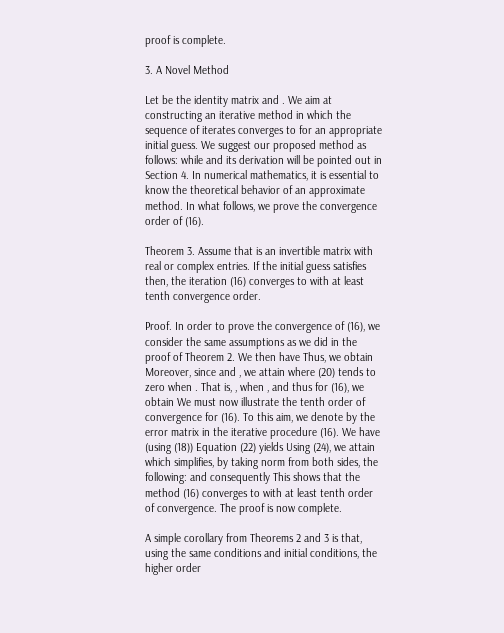proof is complete.

3. A Novel Method

Let be the identity matrix and . We aim at constructing an iterative method in which the sequence of iterates converges to for an appropriate initial guess. We suggest our proposed method as follows: while and its derivation will be pointed out in Section 4. In numerical mathematics, it is essential to know the theoretical behavior of an approximate method. In what follows, we prove the convergence order of (16).

Theorem 3. Assume that is an invertible matrix with real or complex entries. If the initial guess satisfies then, the iteration (16) converges to with at least tenth convergence order.

Proof. In order to prove the convergence of (16), we consider the same assumptions as we did in the proof of Theorem 2. We then have Thus, we obtain Moreover, since and , we attain where (20) tends to zero when . That is, , when , and thus for (16), we obtain We must now illustrate the tenth order of convergence for (16). To this aim, we denote by the error matrix in the iterative procedure (16). We have (using (18)) Equation (22) yields Using (24), we attain which simplifies, by taking norm from both sides, the following: and consequently This shows that the method (16) converges to with at least tenth order of convergence. The proof is now complete.

A simple corollary from Theorems 2 and 3 is that, using the same conditions and initial conditions, the higher order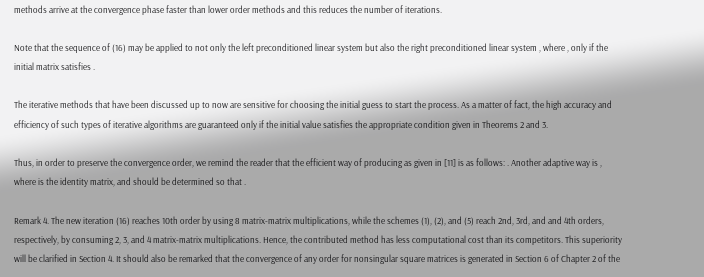methods arrive at the convergence phase faster than lower order methods and this reduces the number of iterations.

Note that the sequence of (16) may be applied to not only the left preconditioned linear system but also the right preconditioned linear system , where , only if the initial matrix satisfies .

The iterative methods that have been discussed up to now are sensitive for choosing the initial guess to start the process. As a matter of fact, the high accuracy and efficiency of such types of iterative algorithms are guaranteed only if the initial value satisfies the appropriate condition given in Theorems 2 and 3.

Thus, in order to preserve the convergence order, we remind the reader that the efficient way of producing as given in [11] is as follows: . Another adaptive way is , where is the identity matrix, and should be determined so that .

Remark 4. The new iteration (16) reaches 10th order by using 8 matrix-matrix multiplications, while the schemes (1), (2), and (5) reach 2nd, 3rd, and and 4th orders, respectively, by consuming 2, 3, and 4 matrix-matrix multiplications. Hence, the contributed method has less computational cost than its competitors. This superiority will be clarified in Section 4. It should also be remarked that the convergence of any order for nonsingular square matrices is generated in Section 6 of Chapter 2 of the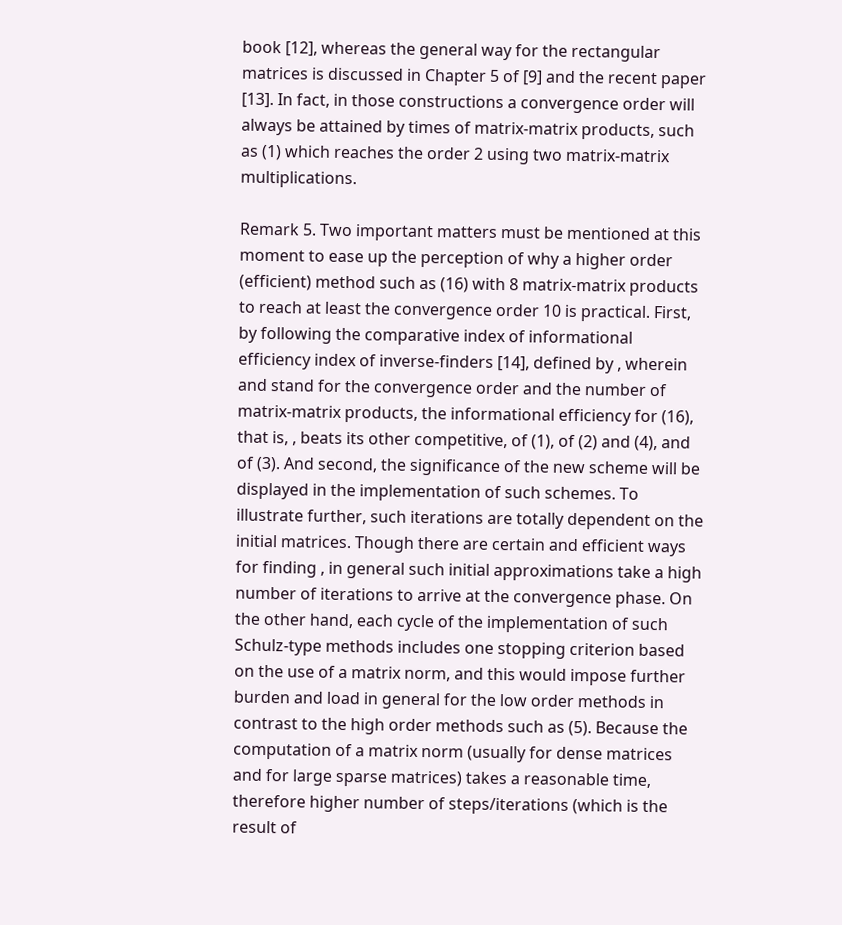book [12], whereas the general way for the rectangular matrices is discussed in Chapter 5 of [9] and the recent paper [13]. In fact, in those constructions a convergence order will always be attained by times of matrix-matrix products, such as (1) which reaches the order 2 using two matrix-matrix multiplications.

Remark 5. Two important matters must be mentioned at this moment to ease up the perception of why a higher order (efficient) method such as (16) with 8 matrix-matrix products to reach at least the convergence order 10 is practical. First, by following the comparative index of informational efficiency index of inverse-finders [14], defined by , wherein and stand for the convergence order and the number of matrix-matrix products, the informational efficiency for (16), that is, , beats its other competitive, of (1), of (2) and (4), and of (3). And second, the significance of the new scheme will be displayed in the implementation of such schemes. To illustrate further, such iterations are totally dependent on the initial matrices. Though there are certain and efficient ways for finding , in general such initial approximations take a high number of iterations to arrive at the convergence phase. On the other hand, each cycle of the implementation of such Schulz-type methods includes one stopping criterion based on the use of a matrix norm, and this would impose further burden and load in general for the low order methods in contrast to the high order methods such as (5). Because the computation of a matrix norm (usually for dense matrices and for large sparse matrices) takes a reasonable time, therefore higher number of steps/iterations (which is the result of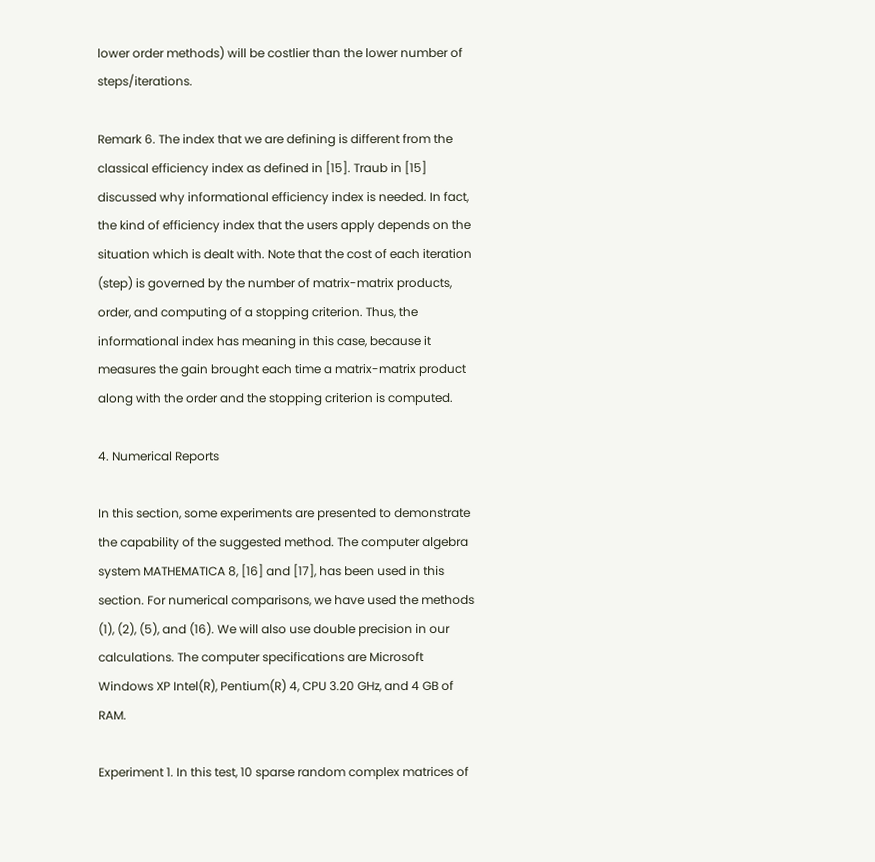lower order methods) will be costlier than the lower number of steps/iterations.

Remark 6. The index that we are defining is different from the classical efficiency index as defined in [15]. Traub in [15] discussed why informational efficiency index is needed. In fact, the kind of efficiency index that the users apply depends on the situation which is dealt with. Note that the cost of each iteration (step) is governed by the number of matrix-matrix products, order, and computing of a stopping criterion. Thus, the informational index has meaning in this case, because it measures the gain brought each time a matrix-matrix product along with the order and the stopping criterion is computed.

4. Numerical Reports

In this section, some experiments are presented to demonstrate the capability of the suggested method. The computer algebra system MATHEMATICA 8, [16] and [17], has been used in this section. For numerical comparisons, we have used the methods (1), (2), (5), and (16). We will also use double precision in our calculations. The computer specifications are Microsoft Windows XP Intel(R), Pentium(R) 4, CPU 3.20 GHz, and 4 GB of RAM.

Experiment 1. In this test, 10 sparse random complex matrices of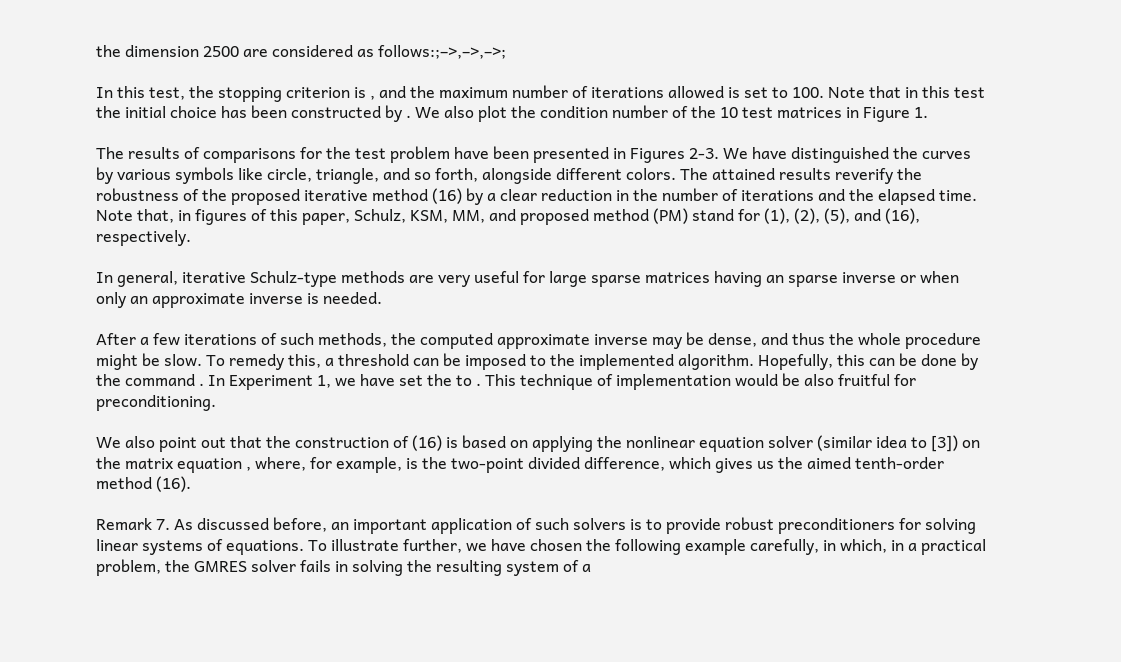the dimension 2500 are considered as follows:;–>,–>,–>;

In this test, the stopping criterion is , and the maximum number of iterations allowed is set to 100. Note that in this test the initial choice has been constructed by . We also plot the condition number of the 10 test matrices in Figure 1.

The results of comparisons for the test problem have been presented in Figures 2-3. We have distinguished the curves by various symbols like circle, triangle, and so forth, alongside different colors. The attained results reverify the robustness of the proposed iterative method (16) by a clear reduction in the number of iterations and the elapsed time. Note that, in figures of this paper, Schulz, KSM, MM, and proposed method (PM) stand for (1), (2), (5), and (16), respectively.

In general, iterative Schulz-type methods are very useful for large sparse matrices having an sparse inverse or when only an approximate inverse is needed.

After a few iterations of such methods, the computed approximate inverse may be dense, and thus the whole procedure might be slow. To remedy this, a threshold can be imposed to the implemented algorithm. Hopefully, this can be done by the command . In Experiment 1, we have set the to . This technique of implementation would be also fruitful for preconditioning.

We also point out that the construction of (16) is based on applying the nonlinear equation solver (similar idea to [3]) on the matrix equation , where, for example, is the two-point divided difference, which gives us the aimed tenth-order method (16).

Remark 7. As discussed before, an important application of such solvers is to provide robust preconditioners for solving linear systems of equations. To illustrate further, we have chosen the following example carefully, in which, in a practical problem, the GMRES solver fails in solving the resulting system of a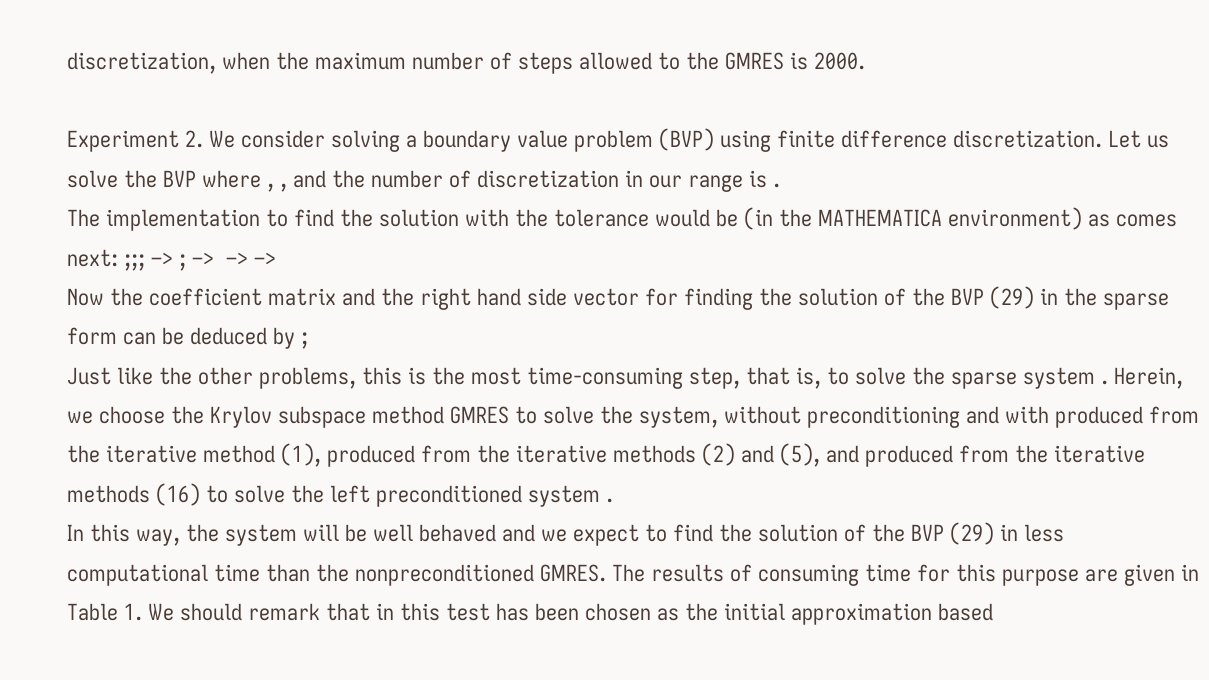discretization, when the maximum number of steps allowed to the GMRES is 2000.

Experiment 2. We consider solving a boundary value problem (BVP) using finite difference discretization. Let us solve the BVP where , , and the number of discretization in our range is .
The implementation to find the solution with the tolerance would be (in the MATHEMATICA environment) as comes next: ;;; –> ; –>  –> –>
Now the coefficient matrix and the right hand side vector for finding the solution of the BVP (29) in the sparse form can be deduced by ;
Just like the other problems, this is the most time-consuming step, that is, to solve the sparse system . Herein, we choose the Krylov subspace method GMRES to solve the system, without preconditioning and with produced from the iterative method (1), produced from the iterative methods (2) and (5), and produced from the iterative methods (16) to solve the left preconditioned system .
In this way, the system will be well behaved and we expect to find the solution of the BVP (29) in less computational time than the nonpreconditioned GMRES. The results of consuming time for this purpose are given in Table 1. We should remark that in this test has been chosen as the initial approximation based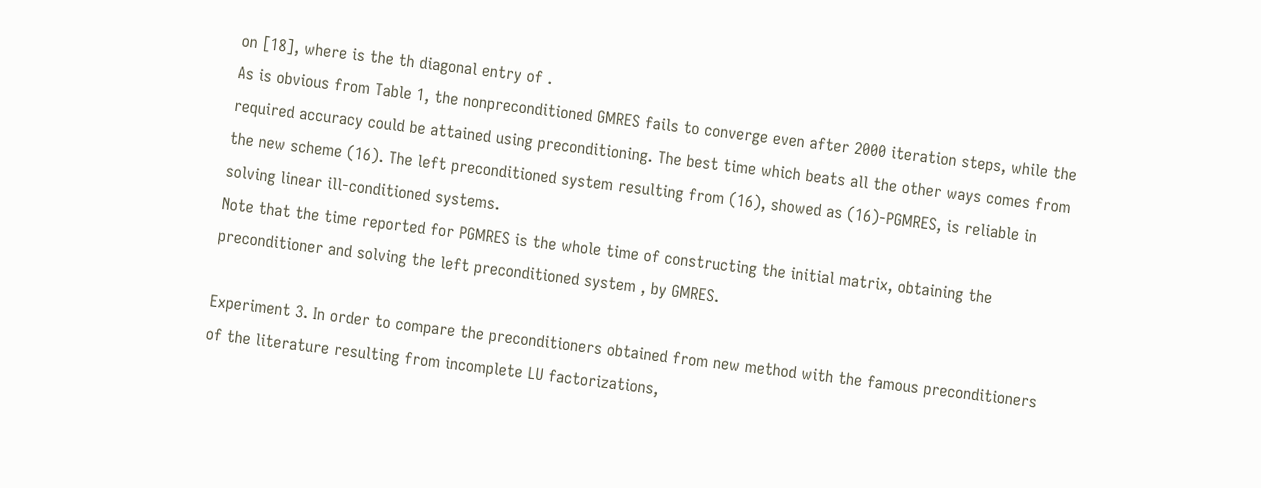on [18], where is the th diagonal entry of .
As is obvious from Table 1, the nonpreconditioned GMRES fails to converge even after 2000 iteration steps, while the required accuracy could be attained using preconditioning. The best time which beats all the other ways comes from the new scheme (16). The left preconditioned system resulting from (16), showed as (16)-PGMRES, is reliable in solving linear ill-conditioned systems.
Note that the time reported for PGMRES is the whole time of constructing the initial matrix, obtaining the preconditioner and solving the left preconditioned system , by GMRES.

Experiment 3. In order to compare the preconditioners obtained from new method with the famous preconditioners of the literature resulting from incomplete LU factorizations,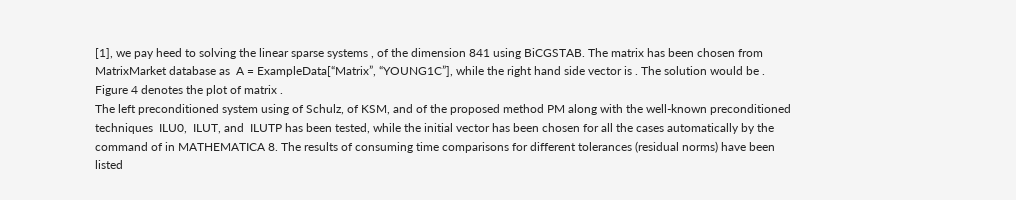[1], we pay heed to solving the linear sparse systems , of the dimension 841 using BiCGSTAB. The matrix has been chosen from MatrixMarket database as  A = ExampleData[“Matrix”, “YOUNG1C”], while the right hand side vector is . The solution would be . Figure 4 denotes the plot of matrix .
The left preconditioned system using of Schulz, of KSM, and of the proposed method PM along with the well-known preconditioned techniques  ILU0,  ILUT, and  ILUTP has been tested, while the initial vector has been chosen for all the cases automatically by the command of in MATHEMATICA 8. The results of consuming time comparisons for different tolerances (residual norms) have been listed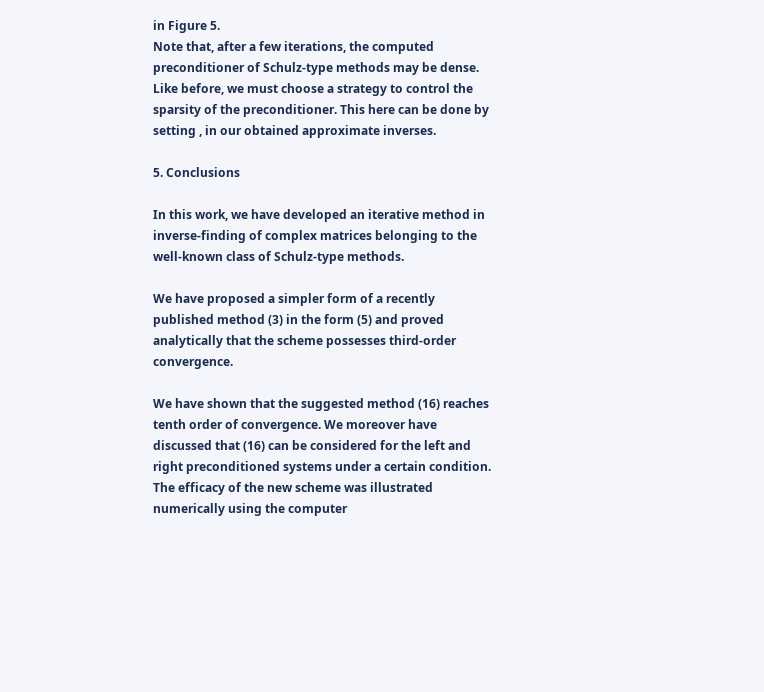in Figure 5.
Note that, after a few iterations, the computed preconditioner of Schulz-type methods may be dense. Like before, we must choose a strategy to control the sparsity of the preconditioner. This here can be done by setting , in our obtained approximate inverses.

5. Conclusions

In this work, we have developed an iterative method in inverse-finding of complex matrices belonging to the well-known class of Schulz-type methods.

We have proposed a simpler form of a recently published method (3) in the form (5) and proved analytically that the scheme possesses third-order convergence.

We have shown that the suggested method (16) reaches tenth order of convergence. We moreover have discussed that (16) can be considered for the left and right preconditioned systems under a certain condition. The efficacy of the new scheme was illustrated numerically using the computer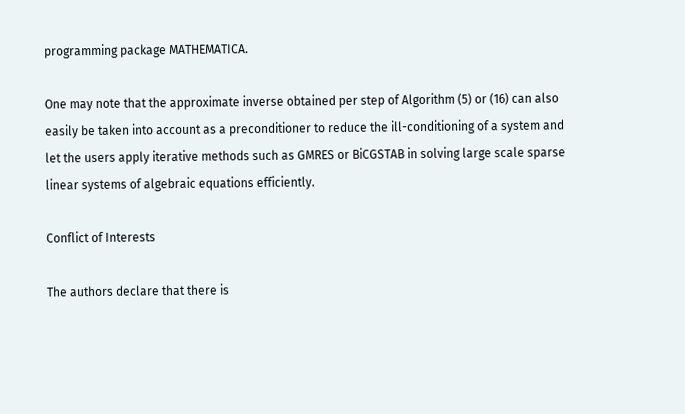programming package MATHEMATICA.

One may note that the approximate inverse obtained per step of Algorithm (5) or (16) can also easily be taken into account as a preconditioner to reduce the ill-conditioning of a system and let the users apply iterative methods such as GMRES or BiCGSTAB in solving large scale sparse linear systems of algebraic equations efficiently.

Conflict of Interests

The authors declare that there is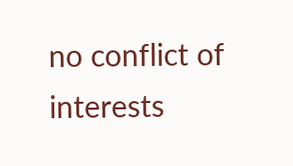no conflict of interests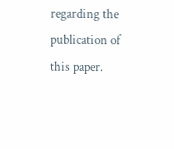regarding the publication of this paper.